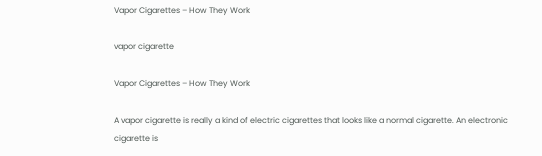Vapor Cigarettes – How They Work

vapor cigarette

Vapor Cigarettes – How They Work

A vapor cigarette is really a kind of electric cigarettes that looks like a normal cigarette. An electronic cigarette is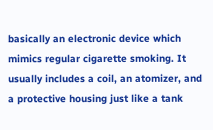basically an electronic device which mimics regular cigarette smoking. It usually includes a coil, an atomizer, and a protective housing just like a tank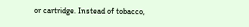or cartridge. Instead of tobacco,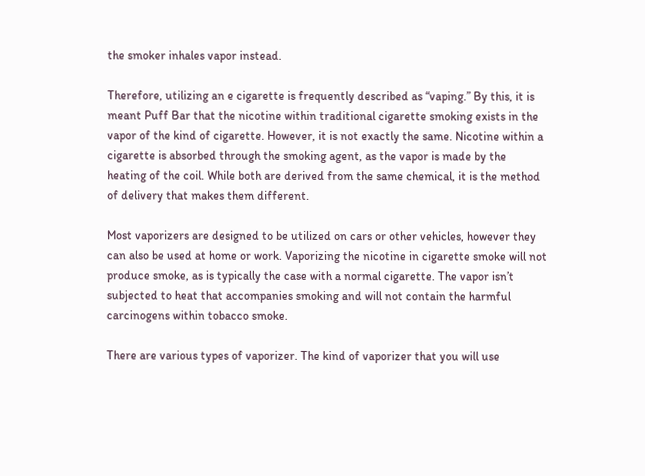the smoker inhales vapor instead.

Therefore, utilizing an e cigarette is frequently described as “vaping.” By this, it is meant Puff Bar that the nicotine within traditional cigarette smoking exists in the vapor of the kind of cigarette. However, it is not exactly the same. Nicotine within a cigarette is absorbed through the smoking agent, as the vapor is made by the heating of the coil. While both are derived from the same chemical, it is the method of delivery that makes them different.

Most vaporizers are designed to be utilized on cars or other vehicles, however they can also be used at home or work. Vaporizing the nicotine in cigarette smoke will not produce smoke, as is typically the case with a normal cigarette. The vapor isn’t subjected to heat that accompanies smoking and will not contain the harmful carcinogens within tobacco smoke.

There are various types of vaporizer. The kind of vaporizer that you will use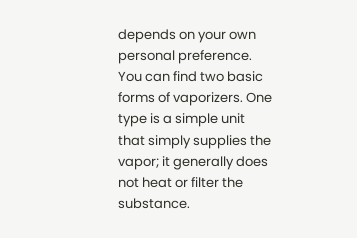depends on your own personal preference. You can find two basic forms of vaporizers. One type is a simple unit that simply supplies the vapor; it generally does not heat or filter the substance.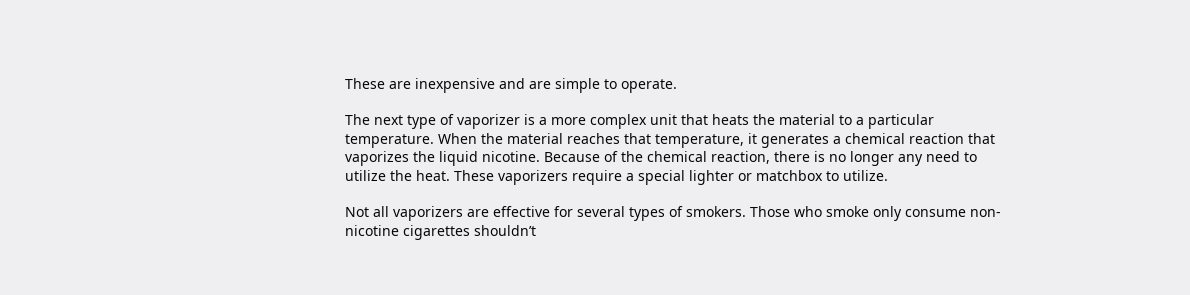These are inexpensive and are simple to operate.

The next type of vaporizer is a more complex unit that heats the material to a particular temperature. When the material reaches that temperature, it generates a chemical reaction that vaporizes the liquid nicotine. Because of the chemical reaction, there is no longer any need to utilize the heat. These vaporizers require a special lighter or matchbox to utilize.

Not all vaporizers are effective for several types of smokers. Those who smoke only consume non-nicotine cigarettes shouldn’t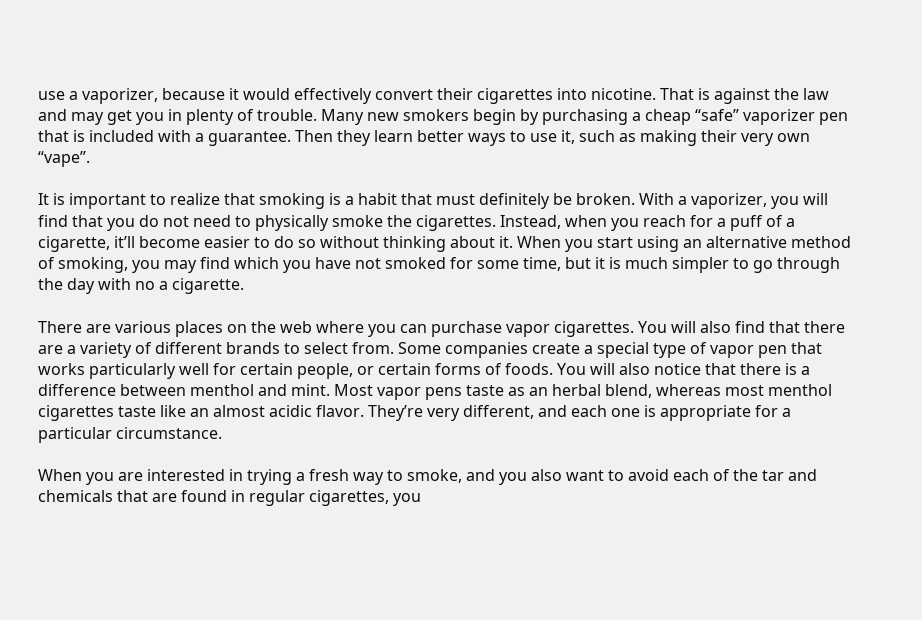use a vaporizer, because it would effectively convert their cigarettes into nicotine. That is against the law and may get you in plenty of trouble. Many new smokers begin by purchasing a cheap “safe” vaporizer pen that is included with a guarantee. Then they learn better ways to use it, such as making their very own “vape”.

It is important to realize that smoking is a habit that must definitely be broken. With a vaporizer, you will find that you do not need to physically smoke the cigarettes. Instead, when you reach for a puff of a cigarette, it’ll become easier to do so without thinking about it. When you start using an alternative method of smoking, you may find which you have not smoked for some time, but it is much simpler to go through the day with no a cigarette.

There are various places on the web where you can purchase vapor cigarettes. You will also find that there are a variety of different brands to select from. Some companies create a special type of vapor pen that works particularly well for certain people, or certain forms of foods. You will also notice that there is a difference between menthol and mint. Most vapor pens taste as an herbal blend, whereas most menthol cigarettes taste like an almost acidic flavor. They’re very different, and each one is appropriate for a particular circumstance.

When you are interested in trying a fresh way to smoke, and you also want to avoid each of the tar and chemicals that are found in regular cigarettes, you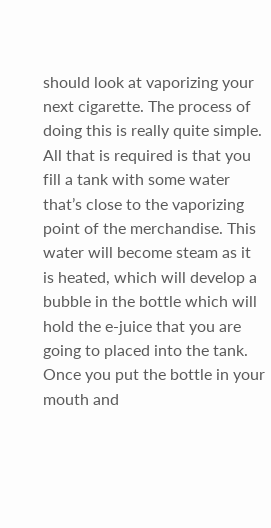should look at vaporizing your next cigarette. The process of doing this is really quite simple. All that is required is that you fill a tank with some water that’s close to the vaporizing point of the merchandise. This water will become steam as it is heated, which will develop a bubble in the bottle which will hold the e-juice that you are going to placed into the tank. Once you put the bottle in your mouth and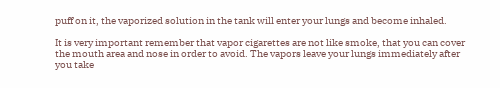puff on it, the vaporized solution in the tank will enter your lungs and become inhaled.

It is very important remember that vapor cigarettes are not like smoke, that you can cover the mouth area and nose in order to avoid. The vapors leave your lungs immediately after you take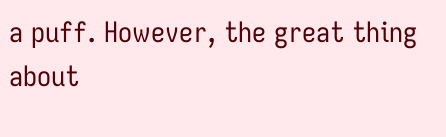a puff. However, the great thing about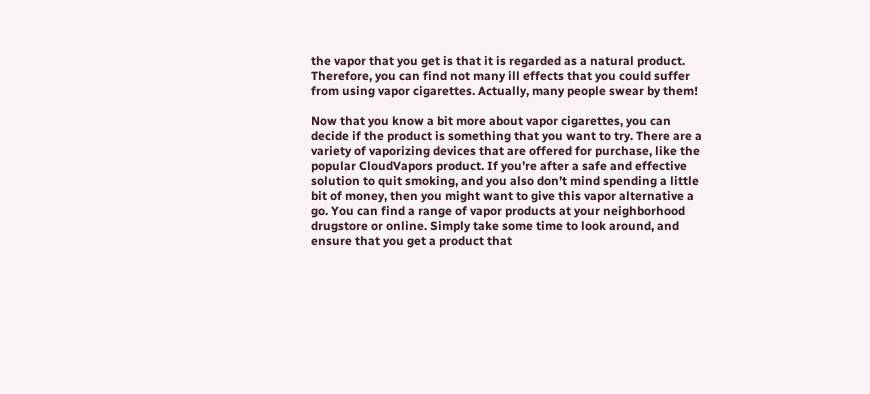the vapor that you get is that it is regarded as a natural product. Therefore, you can find not many ill effects that you could suffer from using vapor cigarettes. Actually, many people swear by them!

Now that you know a bit more about vapor cigarettes, you can decide if the product is something that you want to try. There are a variety of vaporizing devices that are offered for purchase, like the popular CloudVapors product. If you’re after a safe and effective solution to quit smoking, and you also don’t mind spending a little bit of money, then you might want to give this vapor alternative a go. You can find a range of vapor products at your neighborhood drugstore or online. Simply take some time to look around, and ensure that you get a product that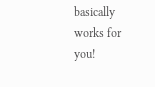basically works for you!